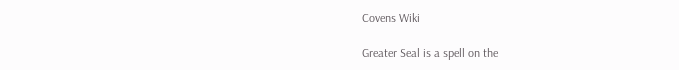Covens Wiki

Greater Seal is a spell on the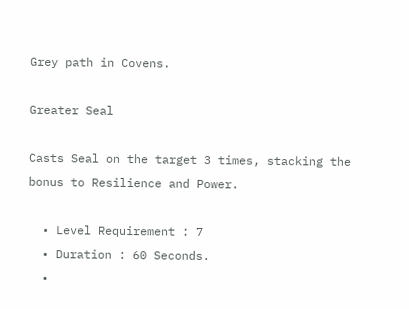Grey path in Covens.

Greater Seal

Casts Seal on the target 3 times, stacking the bonus to Resilience and Power.

  • Level Requirement : 7
  • Duration : 60 Seconds.
  •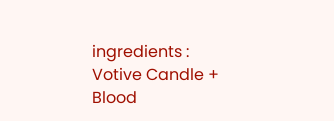ingredients : Votive Candle + Blood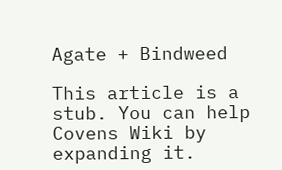Agate + Bindweed

This article is a stub. You can help Covens Wiki by expanding it.